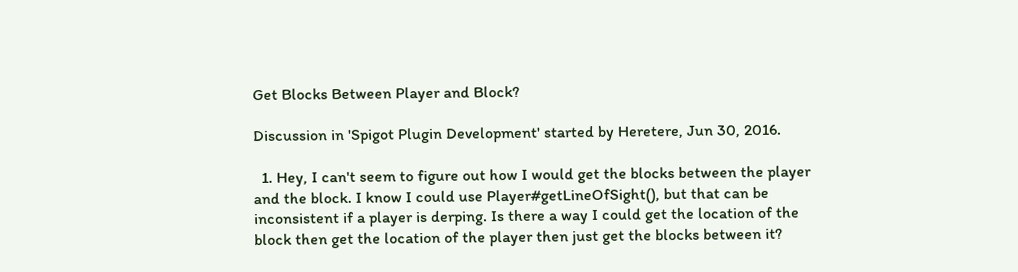Get Blocks Between Player and Block?

Discussion in 'Spigot Plugin Development' started by Heretere, Jun 30, 2016.

  1. Hey, I can't seem to figure out how I would get the blocks between the player and the block. I know I could use Player#getLineOfSight(), but that can be inconsistent if a player is derping. Is there a way I could get the location of the block then get the location of the player then just get the blocks between it?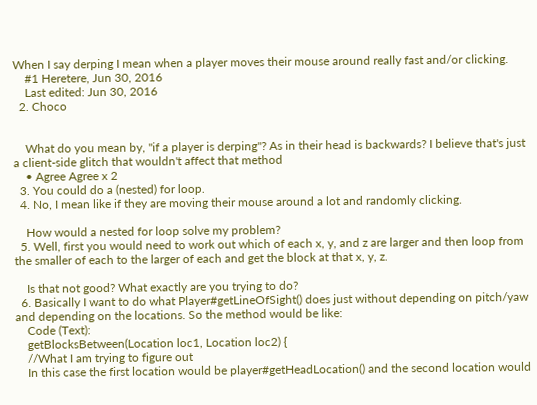When I say derping I mean when a player moves their mouse around really fast and/or clicking.
    #1 Heretere, Jun 30, 2016
    Last edited: Jun 30, 2016
  2. Choco


    What do you mean by, "if a player is derping"? As in their head is backwards? I believe that's just a client-side glitch that wouldn't affect that method
    • Agree Agree x 2
  3. You could do a (nested) for loop.
  4. No, I mean like if they are moving their mouse around a lot and randomly clicking.

    How would a nested for loop solve my problem?
  5. Well, first you would need to work out which of each x, y, and z are larger and then loop from the smaller of each to the larger of each and get the block at that x, y, z.

    Is that not good? What exactly are you trying to do?
  6. Basically I want to do what Player#getLineOfSight() does just without depending on pitch/yaw and depending on the locations. So the method would be like:
    Code (Text):
    getBlocksBetween(Location loc1, Location loc2) {
    //What I am trying to figure out
    In this case the first location would be player#getHeadLocation() and the second location would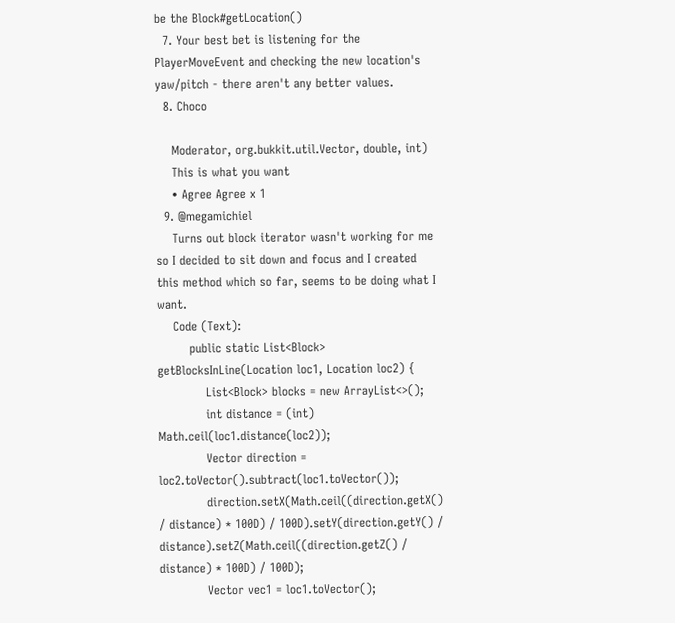be the Block#getLocation()
  7. Your best bet is listening for the PlayerMoveEvent and checking the new location's yaw/pitch - there aren't any better values.
  8. Choco

    Moderator, org.bukkit.util.Vector, double, int)
    This is what you want
    • Agree Agree x 1
  9. @megamichiel
    Turns out block iterator wasn't working for me so I decided to sit down and focus and I created this method which so far, seems to be doing what I want.
    Code (Text):
        public static List<Block> getBlocksInLine(Location loc1, Location loc2) {
            List<Block> blocks = new ArrayList<>();
            int distance = (int) Math.ceil(loc1.distance(loc2));
            Vector direction = loc2.toVector().subtract(loc1.toVector());
            direction.setX(Math.ceil((direction.getX() / distance) * 100D) / 100D).setY(direction.getY() / distance).setZ(Math.ceil((direction.getZ() / distance) * 100D) / 100D);
            Vector vec1 = loc1.toVector();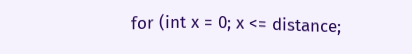for (int x = 0; x <= distance;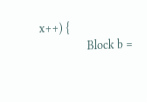x++) {
                Block b =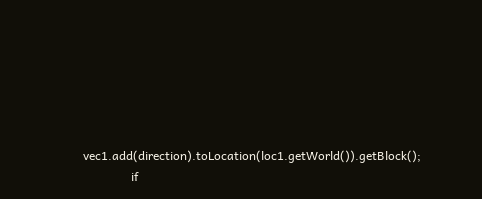vec1.add(direction).toLocation(loc1.getWorld()).getBlock();
                if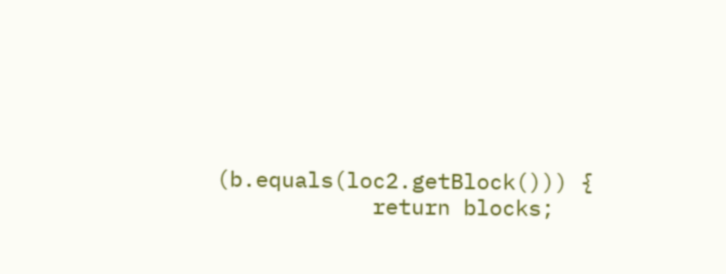(b.equals(loc2.getBlock())) {
            return blocks;